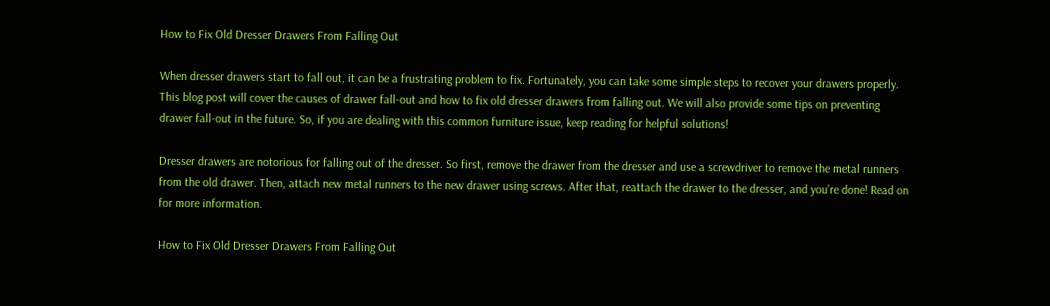How to Fix Old Dresser Drawers From Falling Out

When dresser drawers start to fall out, it can be a frustrating problem to fix. Fortunately, you can take some simple steps to recover your drawers properly. This blog post will cover the causes of drawer fall-out and how to fix old dresser drawers from falling out. We will also provide some tips on preventing drawer fall-out in the future. So, if you are dealing with this common furniture issue, keep reading for helpful solutions!

Dresser drawers are notorious for falling out of the dresser. So first, remove the drawer from the dresser and use a screwdriver to remove the metal runners from the old drawer. Then, attach new metal runners to the new drawer using screws. After that, reattach the drawer to the dresser, and you’re done! Read on for more information.

How to Fix Old Dresser Drawers From Falling Out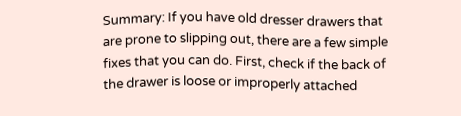Summary: If you have old dresser drawers that are prone to slipping out, there are a few simple fixes that you can do. First, check if the back of the drawer is loose or improperly attached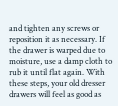and tighten any screws or reposition it as necessary. If the drawer is warped due to moisture, use a damp cloth to rub it until flat again. With these steps, your old dresser drawers will feel as good as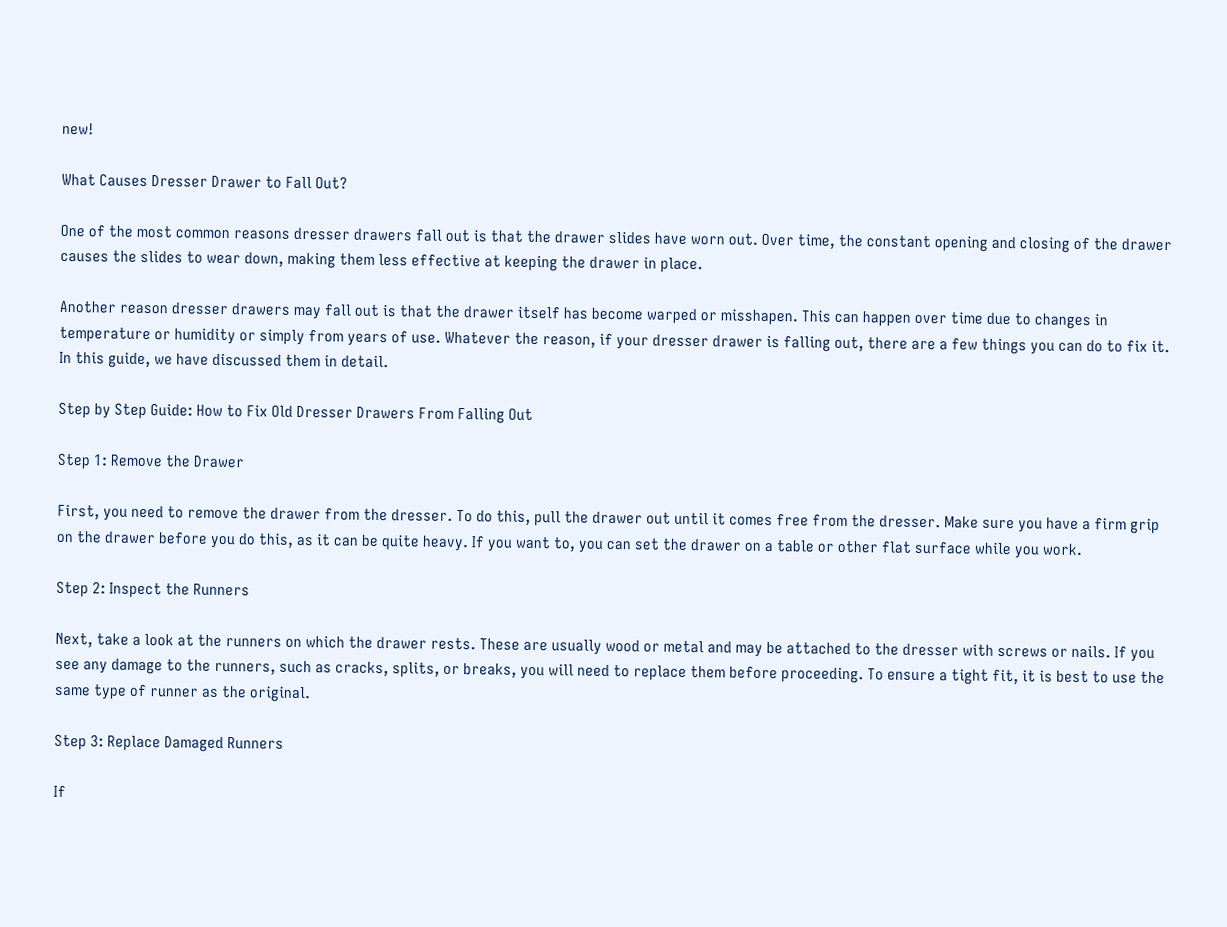new!

What Causes Dresser Drawer to Fall Out?

One of the most common reasons dresser drawers fall out is that the drawer slides have worn out. Over time, the constant opening and closing of the drawer causes the slides to wear down, making them less effective at keeping the drawer in place.

Another reason dresser drawers may fall out is that the drawer itself has become warped or misshapen. This can happen over time due to changes in temperature or humidity or simply from years of use. Whatever the reason, if your dresser drawer is falling out, there are a few things you can do to fix it. In this guide, we have discussed them in detail.

Step by Step Guide: How to Fix Old Dresser Drawers From Falling Out

Step 1: Remove the Drawer

First, you need to remove the drawer from the dresser. To do this, pull the drawer out until it comes free from the dresser. Make sure you have a firm grip on the drawer before you do this, as it can be quite heavy. If you want to, you can set the drawer on a table or other flat surface while you work.

Step 2: Inspect the Runners

Next, take a look at the runners on which the drawer rests. These are usually wood or metal and may be attached to the dresser with screws or nails. If you see any damage to the runners, such as cracks, splits, or breaks, you will need to replace them before proceeding. To ensure a tight fit, it is best to use the same type of runner as the original.

Step 3: Replace Damaged Runners

If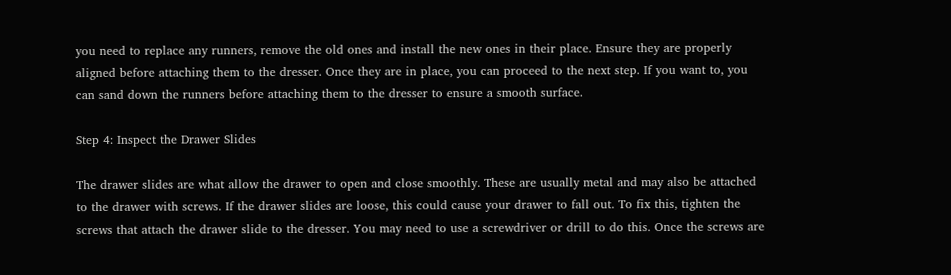you need to replace any runners, remove the old ones and install the new ones in their place. Ensure they are properly aligned before attaching them to the dresser. Once they are in place, you can proceed to the next step. If you want to, you can sand down the runners before attaching them to the dresser to ensure a smooth surface.

Step 4: Inspect the Drawer Slides

The drawer slides are what allow the drawer to open and close smoothly. These are usually metal and may also be attached to the drawer with screws. If the drawer slides are loose, this could cause your drawer to fall out. To fix this, tighten the screws that attach the drawer slide to the dresser. You may need to use a screwdriver or drill to do this. Once the screws are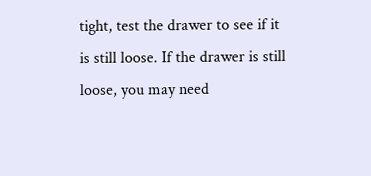tight, test the drawer to see if it is still loose. If the drawer is still loose, you may need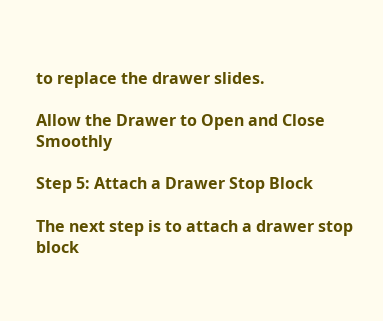to replace the drawer slides.

Allow the Drawer to Open and Close Smoothly

Step 5: Attach a Drawer Stop Block

The next step is to attach a drawer stop block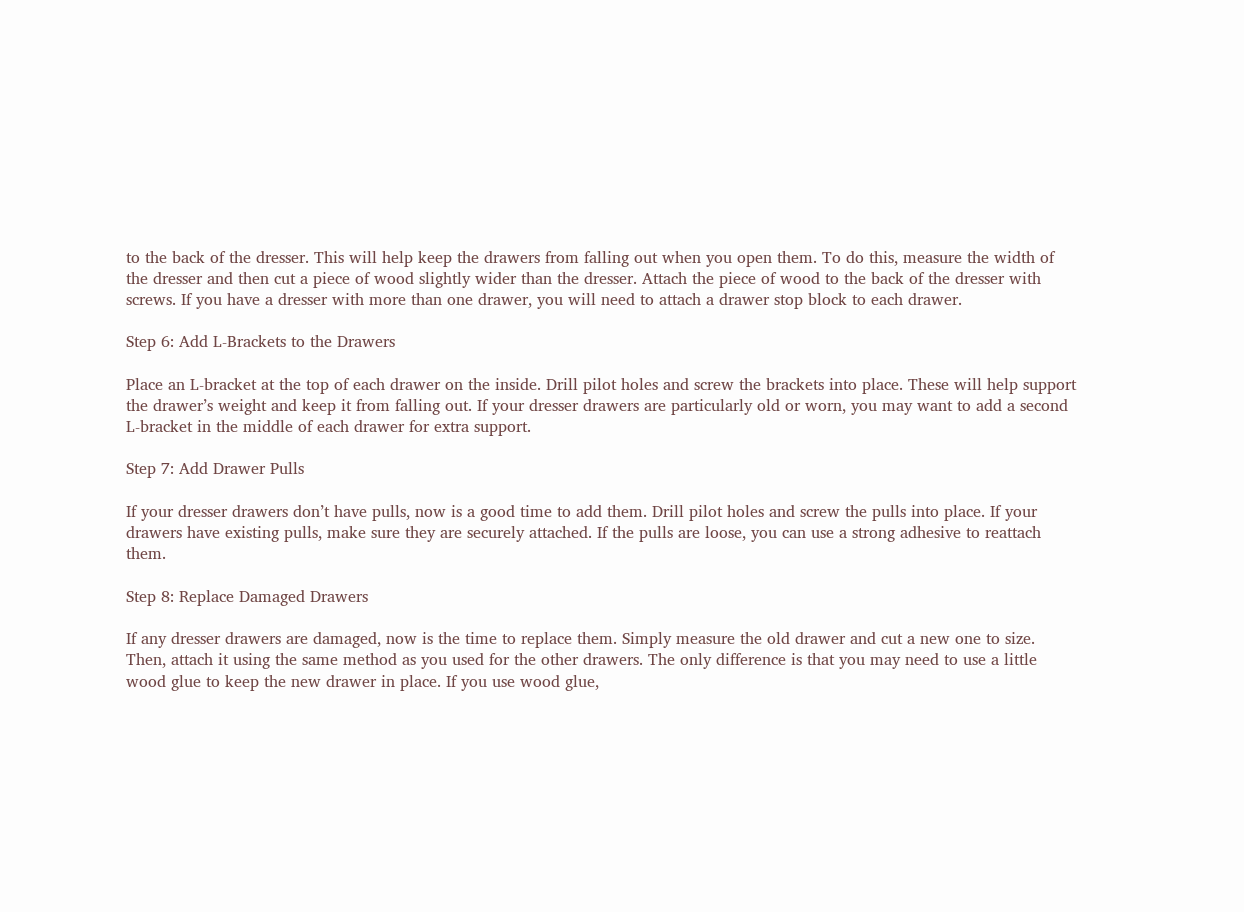to the back of the dresser. This will help keep the drawers from falling out when you open them. To do this, measure the width of the dresser and then cut a piece of wood slightly wider than the dresser. Attach the piece of wood to the back of the dresser with screws. If you have a dresser with more than one drawer, you will need to attach a drawer stop block to each drawer.

Step 6: Add L-Brackets to the Drawers

Place an L-bracket at the top of each drawer on the inside. Drill pilot holes and screw the brackets into place. These will help support the drawer’s weight and keep it from falling out. If your dresser drawers are particularly old or worn, you may want to add a second L-bracket in the middle of each drawer for extra support.

Step 7: Add Drawer Pulls

If your dresser drawers don’t have pulls, now is a good time to add them. Drill pilot holes and screw the pulls into place. If your drawers have existing pulls, make sure they are securely attached. If the pulls are loose, you can use a strong adhesive to reattach them.

Step 8: Replace Damaged Drawers

If any dresser drawers are damaged, now is the time to replace them. Simply measure the old drawer and cut a new one to size. Then, attach it using the same method as you used for the other drawers. The only difference is that you may need to use a little wood glue to keep the new drawer in place. If you use wood glue,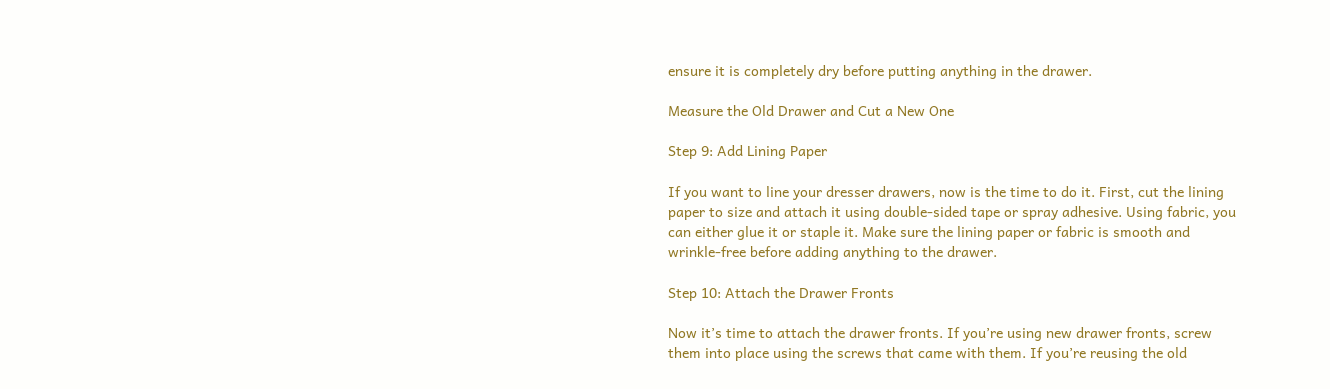ensure it is completely dry before putting anything in the drawer.

Measure the Old Drawer and Cut a New One

Step 9: Add Lining Paper

If you want to line your dresser drawers, now is the time to do it. First, cut the lining paper to size and attach it using double-sided tape or spray adhesive. Using fabric, you can either glue it or staple it. Make sure the lining paper or fabric is smooth and wrinkle-free before adding anything to the drawer.

Step 10: Attach the Drawer Fronts

Now it’s time to attach the drawer fronts. If you’re using new drawer fronts, screw them into place using the screws that came with them. If you’re reusing the old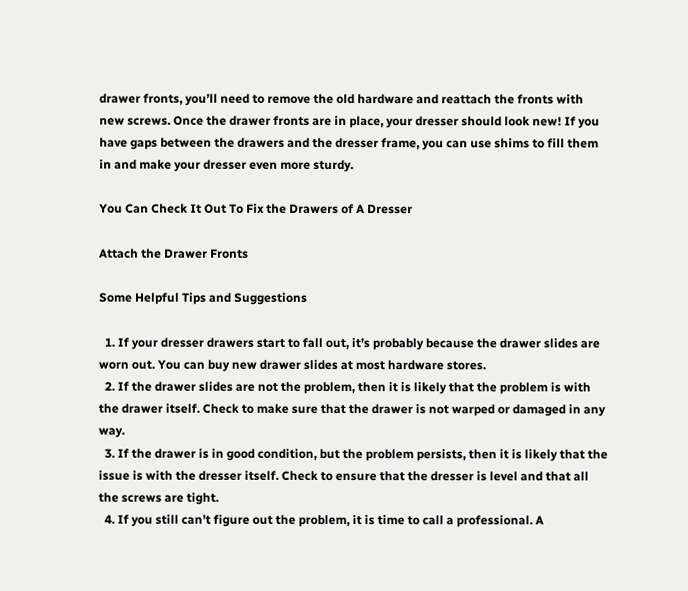drawer fronts, you’ll need to remove the old hardware and reattach the fronts with new screws. Once the drawer fronts are in place, your dresser should look new! If you have gaps between the drawers and the dresser frame, you can use shims to fill them in and make your dresser even more sturdy.

You Can Check It Out To Fix the Drawers of A Dresser

Attach the Drawer Fronts

Some Helpful Tips and Suggestions

  1. If your dresser drawers start to fall out, it’s probably because the drawer slides are worn out. You can buy new drawer slides at most hardware stores.
  2. If the drawer slides are not the problem, then it is likely that the problem is with the drawer itself. Check to make sure that the drawer is not warped or damaged in any way.
  3. If the drawer is in good condition, but the problem persists, then it is likely that the issue is with the dresser itself. Check to ensure that the dresser is level and that all the screws are tight.
  4. If you still can’t figure out the problem, it is time to call a professional. A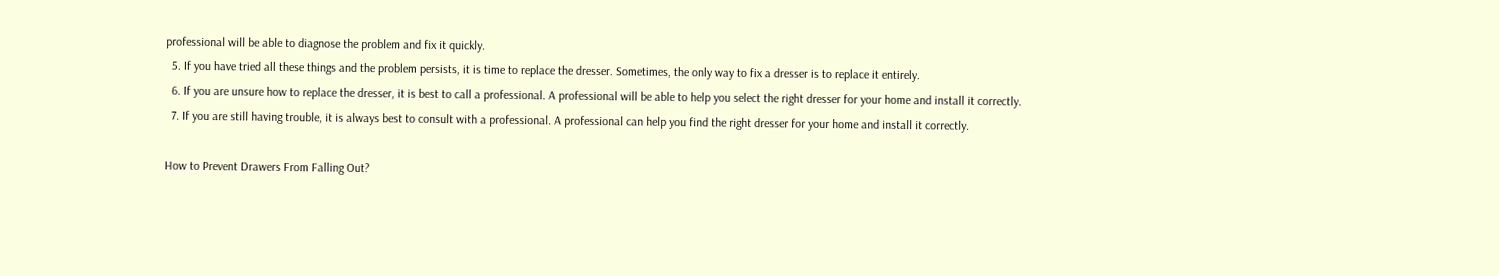professional will be able to diagnose the problem and fix it quickly.
  5. If you have tried all these things and the problem persists, it is time to replace the dresser. Sometimes, the only way to fix a dresser is to replace it entirely.
  6. If you are unsure how to replace the dresser, it is best to call a professional. A professional will be able to help you select the right dresser for your home and install it correctly.
  7. If you are still having trouble, it is always best to consult with a professional. A professional can help you find the right dresser for your home and install it correctly.

How to Prevent Drawers From Falling Out?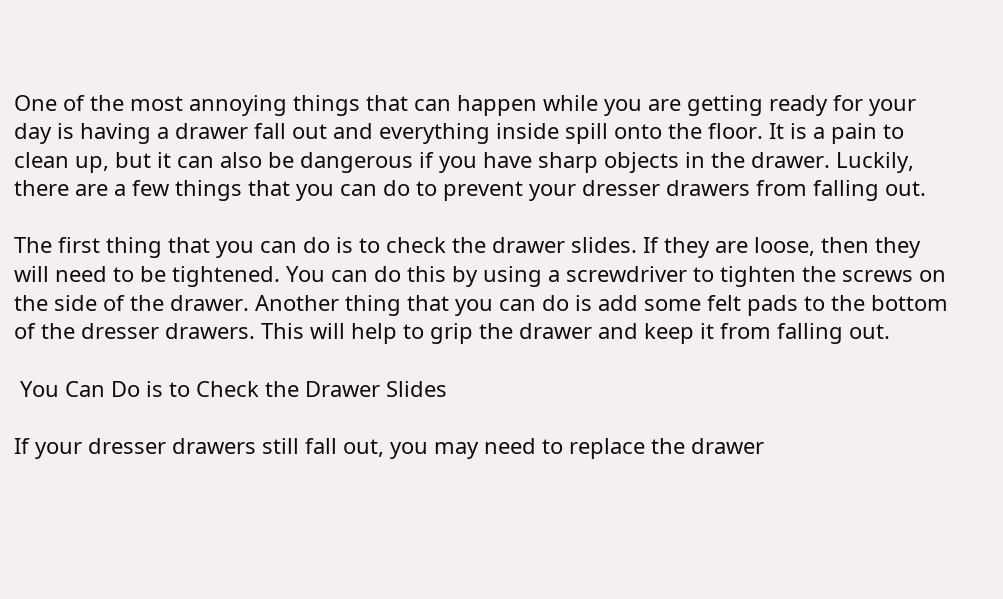One of the most annoying things that can happen while you are getting ready for your day is having a drawer fall out and everything inside spill onto the floor. It is a pain to clean up, but it can also be dangerous if you have sharp objects in the drawer. Luckily, there are a few things that you can do to prevent your dresser drawers from falling out.

The first thing that you can do is to check the drawer slides. If they are loose, then they will need to be tightened. You can do this by using a screwdriver to tighten the screws on the side of the drawer. Another thing that you can do is add some felt pads to the bottom of the dresser drawers. This will help to grip the drawer and keep it from falling out.

 You Can Do is to Check the Drawer Slides

If your dresser drawers still fall out, you may need to replace the drawer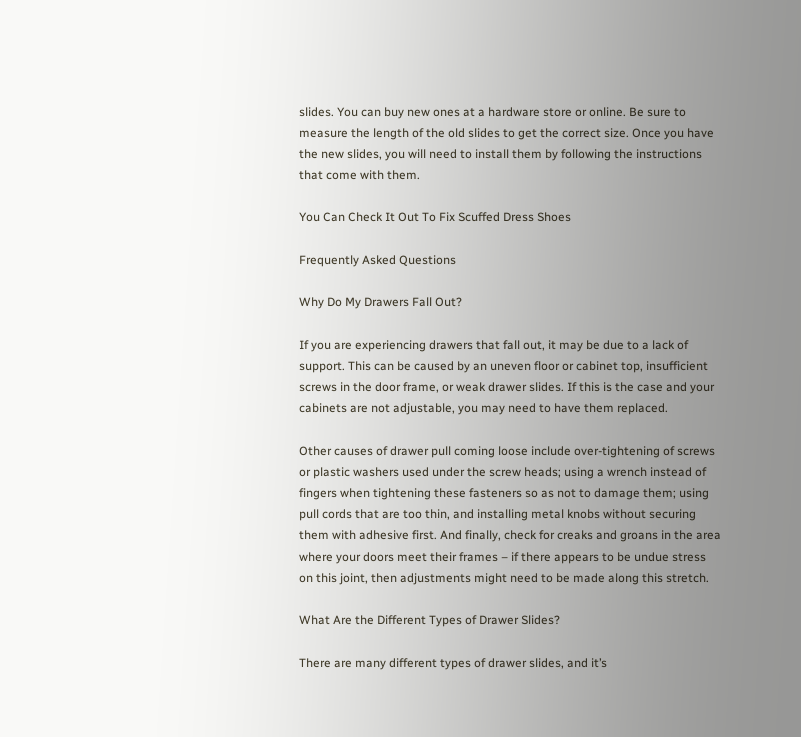slides. You can buy new ones at a hardware store or online. Be sure to measure the length of the old slides to get the correct size. Once you have the new slides, you will need to install them by following the instructions that come with them.

You Can Check It Out To Fix Scuffed Dress Shoes

Frequently Asked Questions

Why Do My Drawers Fall Out?

If you are experiencing drawers that fall out, it may be due to a lack of support. This can be caused by an uneven floor or cabinet top, insufficient screws in the door frame, or weak drawer slides. If this is the case and your cabinets are not adjustable, you may need to have them replaced.

Other causes of drawer pull coming loose include over-tightening of screws or plastic washers used under the screw heads; using a wrench instead of fingers when tightening these fasteners so as not to damage them; using pull cords that are too thin, and installing metal knobs without securing them with adhesive first. And finally, check for creaks and groans in the area where your doors meet their frames – if there appears to be undue stress on this joint, then adjustments might need to be made along this stretch.

What Are the Different Types of Drawer Slides?

There are many different types of drawer slides, and it’s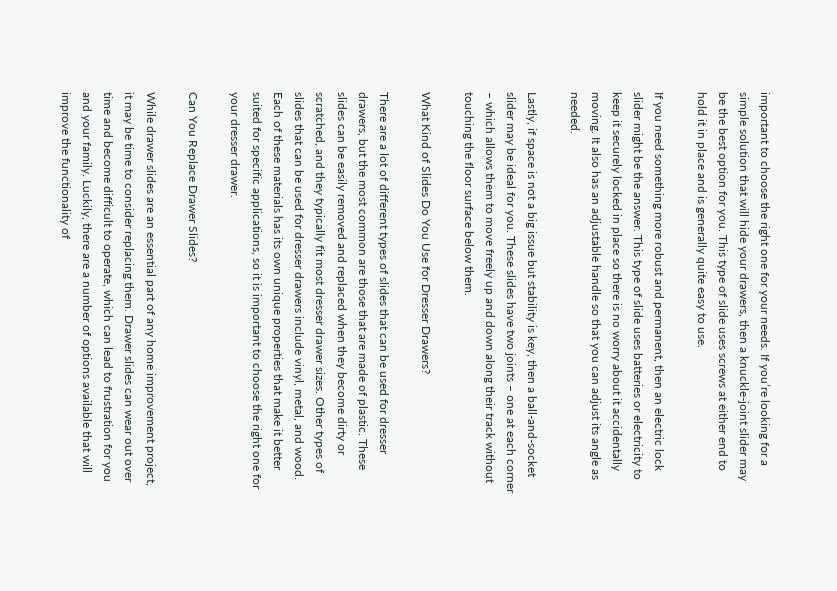important to choose the right one for your needs. If you’re looking for a simple solution that will hide your drawers, then a knuckle-joint slider may be the best option for you. This type of slide uses screws at either end to hold it in place and is generally quite easy to use.

If you need something more robust and permanent, then an electric lock slider might be the answer. This type of slide uses batteries or electricity to keep it securely locked in place so there is no worry about it accidentally moving. It also has an adjustable handle so that you can adjust its angle as needed.

Lastly, if space is not a big issue but stability is key, then a ball-and-socket slider may be ideal for you. These slides have two joints – one at each corner – which allows them to move freely up and down along their track without touching the floor surface below them.

What Kind of Slides Do You Use for Dresser Drawers?

There are a lot of different types of slides that can be used for dresser drawers, but the most common are those that are made of plastic. These slides can be easily removed and replaced when they become dirty or scratched, and they typically fit most dresser drawer sizes. Other types of slides that can be used for dresser drawers include vinyl, metal, and wood. Each of these materials has its own unique properties that make it better suited for specific applications, so it is important to choose the right one for your dresser drawer.

Can You Replace Drawer Slides?

While drawer slides are an essential part of any home improvement project, it may be time to consider replacing them. Drawer slides can wear out over time and become difficult to operate, which can lead to frustration for you and your family. Luckily, there are a number of options available that will improve the functionality of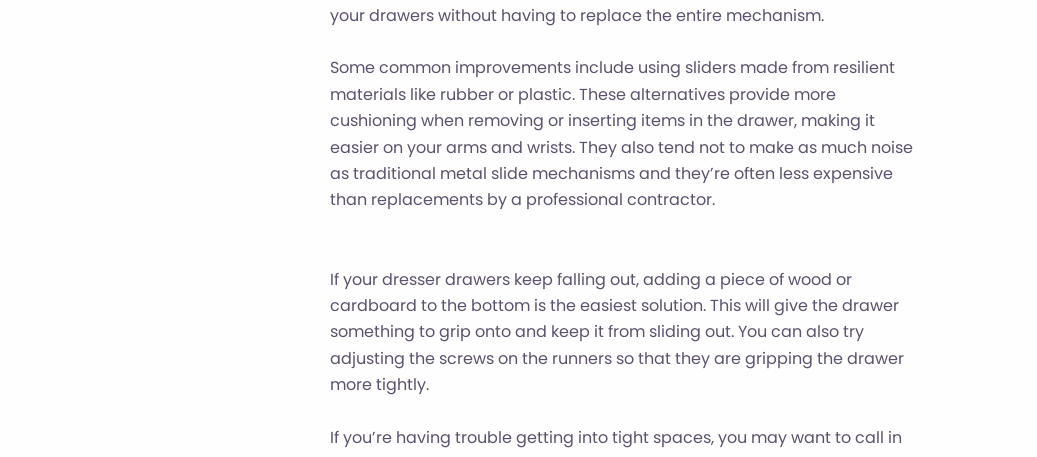your drawers without having to replace the entire mechanism.

Some common improvements include using sliders made from resilient materials like rubber or plastic. These alternatives provide more cushioning when removing or inserting items in the drawer, making it easier on your arms and wrists. They also tend not to make as much noise as traditional metal slide mechanisms and they’re often less expensive than replacements by a professional contractor.


If your dresser drawers keep falling out, adding a piece of wood or cardboard to the bottom is the easiest solution. This will give the drawer something to grip onto and keep it from sliding out. You can also try adjusting the screws on the runners so that they are gripping the drawer more tightly.

If you’re having trouble getting into tight spaces, you may want to call in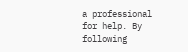a professional for help. By following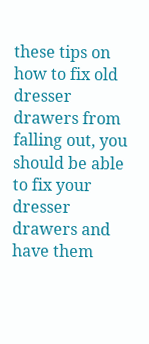these tips on how to fix old dresser drawers from falling out, you should be able to fix your dresser drawers and have them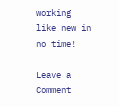working like new in no time!

Leave a Comment